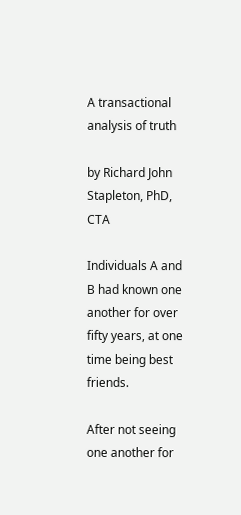A transactional analysis of truth

by Richard John Stapleton, PhD, CTA

Individuals A and B had known one another for over fifty years, at one time being best friends.

After not seeing one another for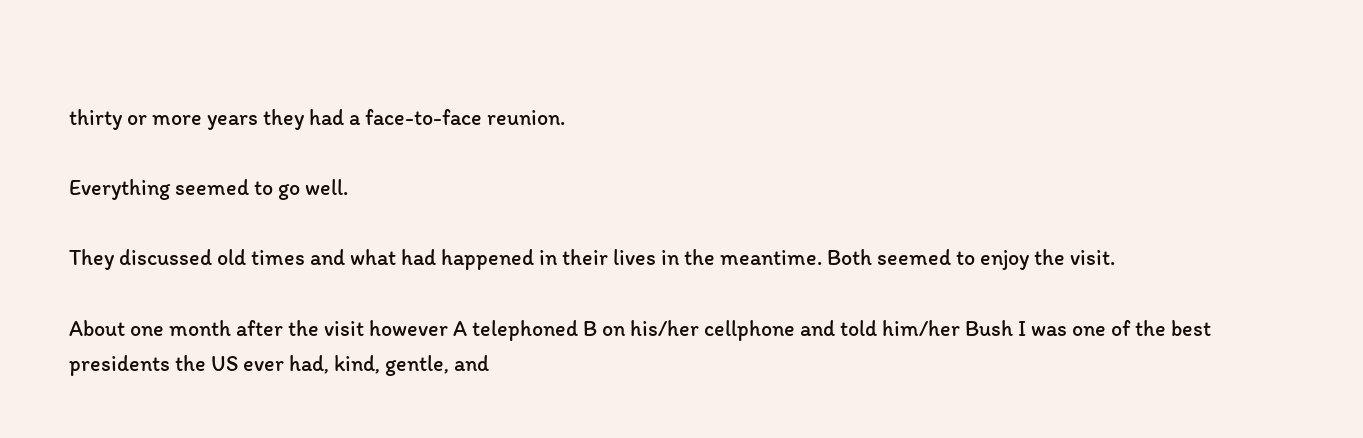thirty or more years they had a face-to-face reunion.

Everything seemed to go well.

They discussed old times and what had happened in their lives in the meantime. Both seemed to enjoy the visit.

About one month after the visit however A telephoned B on his/her cellphone and told him/her Bush I was one of the best presidents the US ever had, kind, gentle, and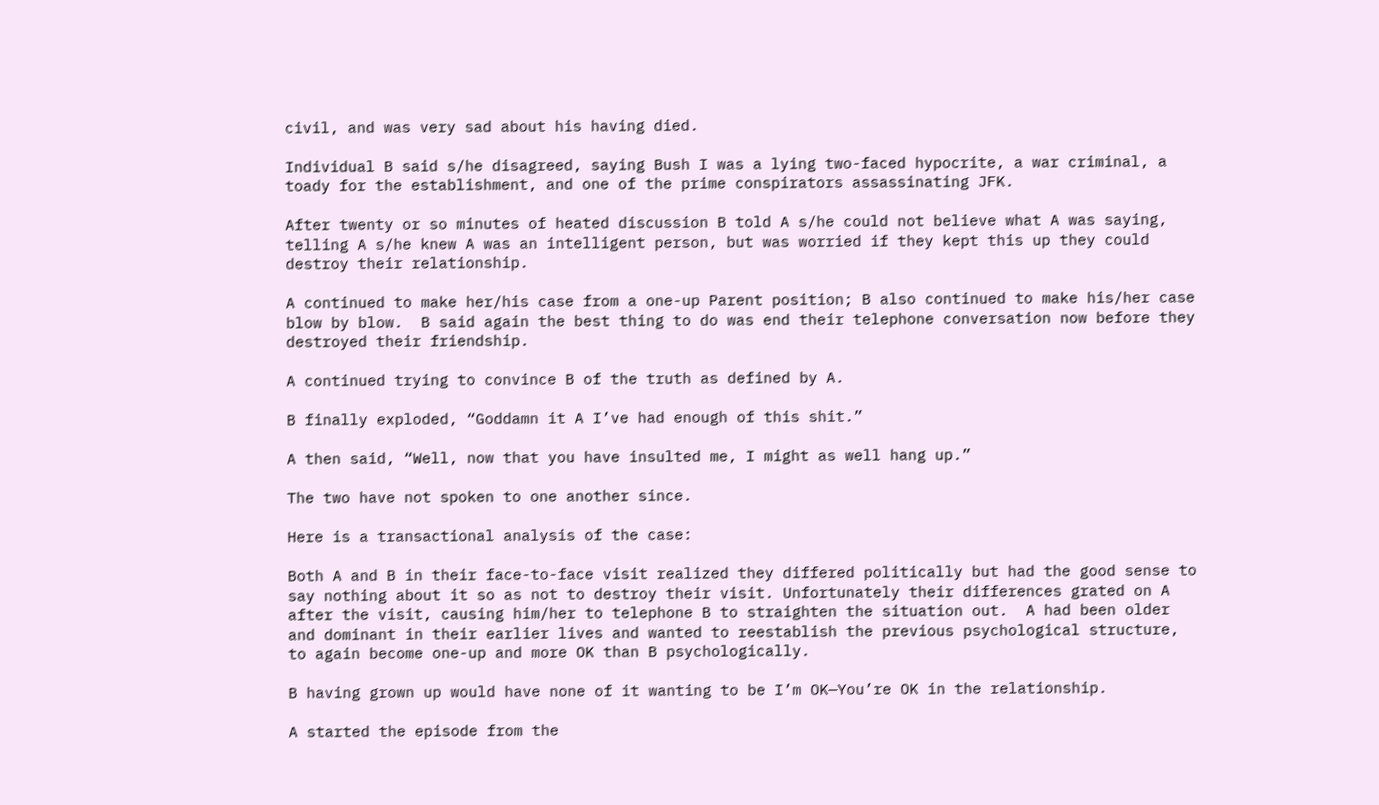civil, and was very sad about his having died.

Individual B said s/he disagreed, saying Bush I was a lying two-faced hypocrite, a war criminal, a toady for the establishment, and one of the prime conspirators assassinating JFK.

After twenty or so minutes of heated discussion B told A s/he could not believe what A was saying, telling A s/he knew A was an intelligent person, but was worried if they kept this up they could destroy their relationship.

A continued to make her/his case from a one-up Parent position; B also continued to make his/her case blow by blow.  B said again the best thing to do was end their telephone conversation now before they destroyed their friendship.

A continued trying to convince B of the truth as defined by A.

B finally exploded, “Goddamn it A I’ve had enough of this shit.”

A then said, “Well, now that you have insulted me, I might as well hang up.”

The two have not spoken to one another since.

Here is a transactional analysis of the case:

Both A and B in their face-to-face visit realized they differed politically but had the good sense to say nothing about it so as not to destroy their visit. Unfortunately their differences grated on A after the visit, causing him/her to telephone B to straighten the situation out.  A had been older and dominant in their earlier lives and wanted to reestablish the previous psychological structure, to again become one-up and more OK than B psychologically.

B having grown up would have none of it wanting to be I’m OK—You’re OK in the relationship.

A started the episode from the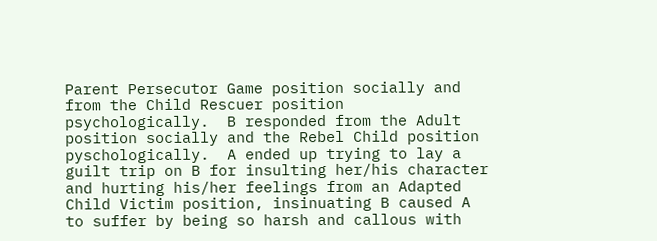Parent Persecutor Game position socially and from the Child Rescuer position psychologically.  B responded from the Adult position socially and the Rebel Child position pyschologically.  A ended up trying to lay a guilt trip on B for insulting her/his character and hurting his/her feelings from an Adapted Child Victim position, insinuating B caused A to suffer by being so harsh and callous with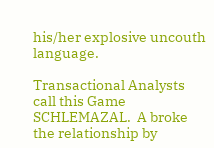his/her explosive uncouth language.

Transactional Analysts call this Game SCHLEMAZAL.  A broke the relationship by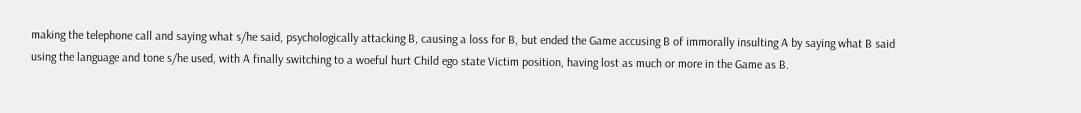making the telephone call and saying what s/he said, psychologically attacking B, causing a loss for B, but ended the Game accusing B of immorally insulting A by saying what B said using the language and tone s/he used, with A finally switching to a woeful hurt Child ego state Victim position, having lost as much or more in the Game as B.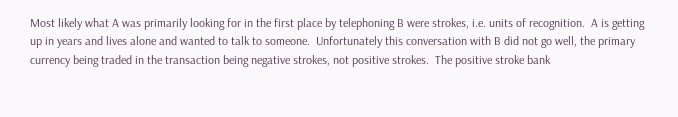Most likely what A was primarily looking for in the first place by telephoning B were strokes, i.e. units of recognition.  A is getting up in years and lives alone and wanted to talk to someone.  Unfortunately this conversation with B did not go well, the primary currency being traded in the transaction being negative strokes, not positive strokes.  The positive stroke bank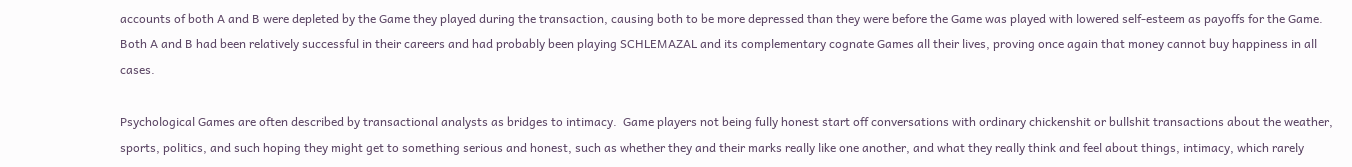accounts of both A and B were depleted by the Game they played during the transaction, causing both to be more depressed than they were before the Game was played with lowered self-esteem as payoffs for the Game.  Both A and B had been relatively successful in their careers and had probably been playing SCHLEMAZAL and its complementary cognate Games all their lives, proving once again that money cannot buy happiness in all cases.

Psychological Games are often described by transactional analysts as bridges to intimacy.  Game players not being fully honest start off conversations with ordinary chickenshit or bullshit transactions about the weather, sports, politics, and such hoping they might get to something serious and honest, such as whether they and their marks really like one another, and what they really think and feel about things, intimacy, which rarely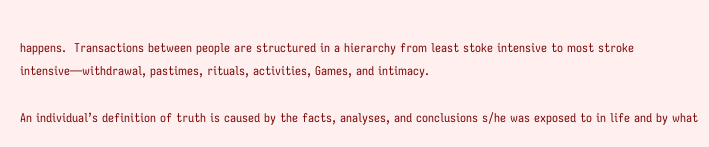happens.  Transactions between people are structured in a hierarchy from least stoke intensive to most stroke intensive—withdrawal, pastimes, rituals, activities, Games, and intimacy.

An individual’s definition of truth is caused by the facts, analyses, and conclusions s/he was exposed to in life and by what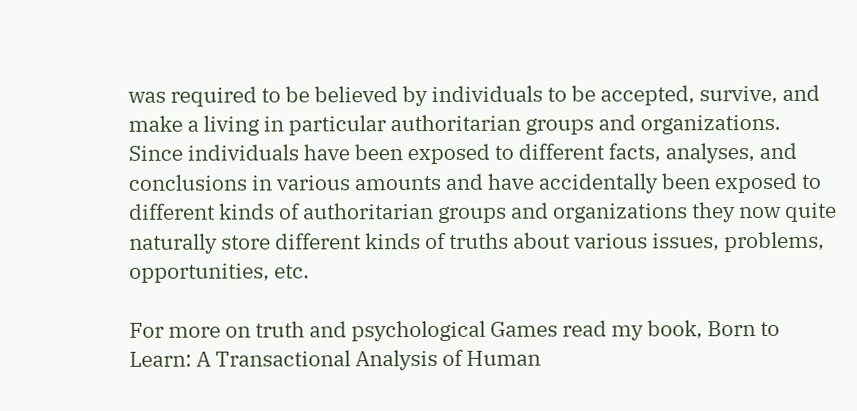was required to be believed by individuals to be accepted, survive, and make a living in particular authoritarian groups and organizations.  Since individuals have been exposed to different facts, analyses, and conclusions in various amounts and have accidentally been exposed to different kinds of authoritarian groups and organizations they now quite naturally store different kinds of truths about various issues, problems, opportunities, etc.

For more on truth and psychological Games read my book, Born to Learn: A Transactional Analysis of Human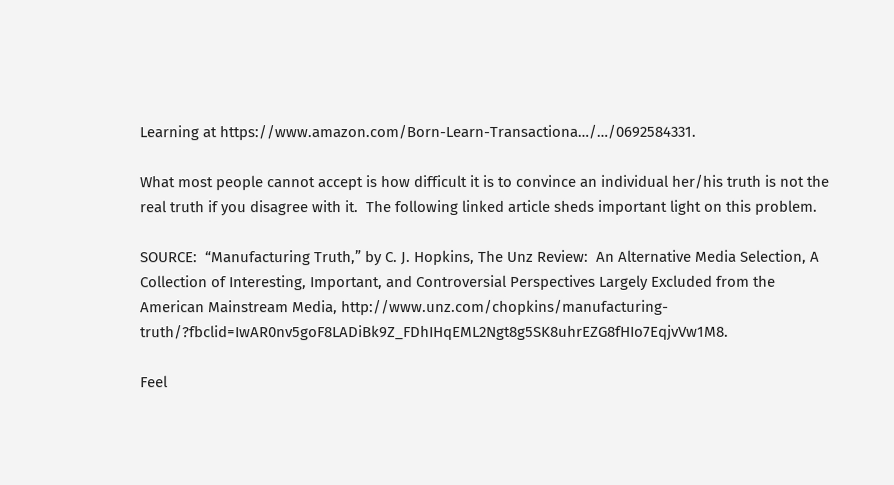Learning at https://www.amazon.com/Born-Learn-Transactiona…/…/0692584331.

What most people cannot accept is how difficult it is to convince an individual her/his truth is not the real truth if you disagree with it.  The following linked article sheds important light on this problem.

SOURCE:  “Manufacturing Truth,” by C. J. Hopkins, The Unz Review:  An Alternative Media Selection, A Collection of Interesting, Important, and Controversial Perspectives Largely Excluded from the American Mainstream Media, http://www.unz.com/chopkins/manufacturing-truth/?fbclid=IwAR0nv5goF8LADiBk9Z_FDhIHqEML2Ngt8g5SK8uhrEZG8fHIo7EqjvVw1M8.

Feel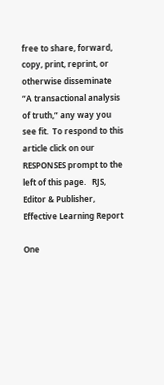free to share, forward, copy, print, reprint, or otherwise disseminate “A transactional analysis of truth,” any way you see fit.  To respond to this article click on our RESPONSES prompt to the left of this page.   RJS, Editor & Publisher, Effective Learning Report

One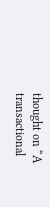thought on “A transactional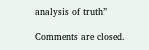analysis of truth”

Comments are closed.